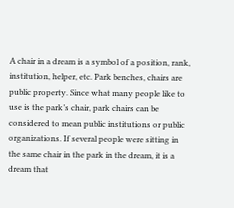A chair in a dream is a symbol of a position, rank, institution, helper, etc. Park benches, chairs are public property. Since what many people like to use is the park’s chair, park chairs can be considered to mean public institutions or public organizations. If several people were sitting in the same chair in the park in the dream, it is a dream that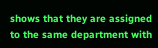shows that they are assigned to the same department with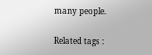many people.

Related tags :